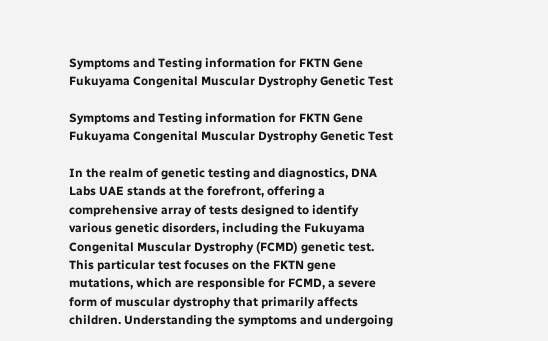Symptoms and Testing information for FKTN Gene Fukuyama Congenital Muscular Dystrophy Genetic Test

Symptoms and Testing information for FKTN Gene Fukuyama Congenital Muscular Dystrophy Genetic Test

In the realm of genetic testing and diagnostics, DNA Labs UAE stands at the forefront, offering a comprehensive array of tests designed to identify various genetic disorders, including the Fukuyama Congenital Muscular Dystrophy (FCMD) genetic test. This particular test focuses on the FKTN gene mutations, which are responsible for FCMD, a severe form of muscular dystrophy that primarily affects children. Understanding the symptoms and undergoing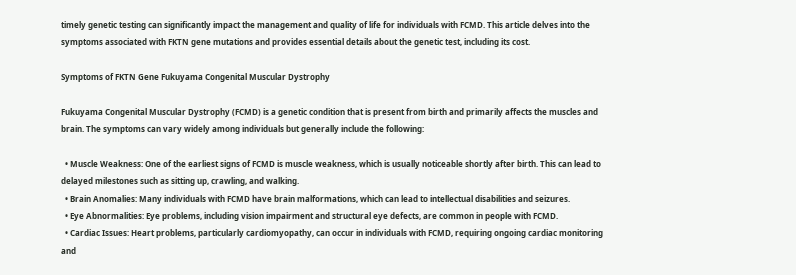timely genetic testing can significantly impact the management and quality of life for individuals with FCMD. This article delves into the symptoms associated with FKTN gene mutations and provides essential details about the genetic test, including its cost.

Symptoms of FKTN Gene Fukuyama Congenital Muscular Dystrophy

Fukuyama Congenital Muscular Dystrophy (FCMD) is a genetic condition that is present from birth and primarily affects the muscles and brain. The symptoms can vary widely among individuals but generally include the following:

  • Muscle Weakness: One of the earliest signs of FCMD is muscle weakness, which is usually noticeable shortly after birth. This can lead to delayed milestones such as sitting up, crawling, and walking.
  • Brain Anomalies: Many individuals with FCMD have brain malformations, which can lead to intellectual disabilities and seizures.
  • Eye Abnormalities: Eye problems, including vision impairment and structural eye defects, are common in people with FCMD.
  • Cardiac Issues: Heart problems, particularly cardiomyopathy, can occur in individuals with FCMD, requiring ongoing cardiac monitoring and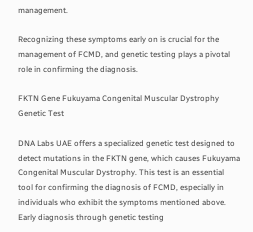management.

Recognizing these symptoms early on is crucial for the management of FCMD, and genetic testing plays a pivotal role in confirming the diagnosis.

FKTN Gene Fukuyama Congenital Muscular Dystrophy Genetic Test

DNA Labs UAE offers a specialized genetic test designed to detect mutations in the FKTN gene, which causes Fukuyama Congenital Muscular Dystrophy. This test is an essential tool for confirming the diagnosis of FCMD, especially in individuals who exhibit the symptoms mentioned above. Early diagnosis through genetic testing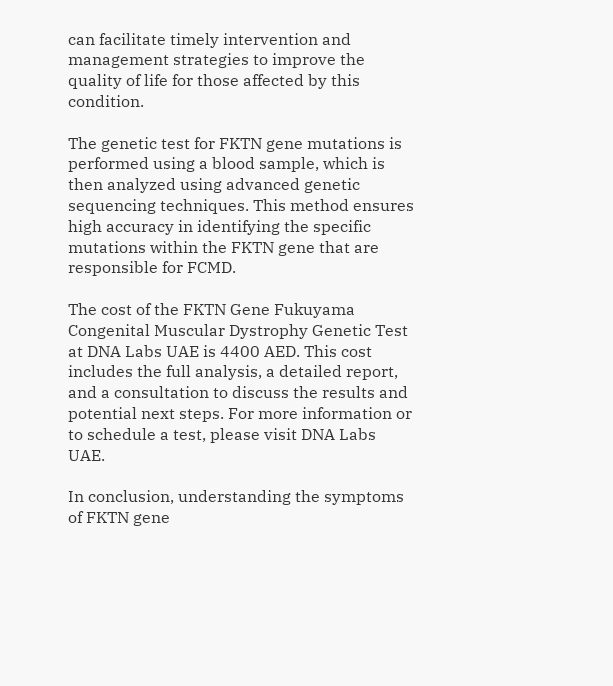can facilitate timely intervention and management strategies to improve the quality of life for those affected by this condition.

The genetic test for FKTN gene mutations is performed using a blood sample, which is then analyzed using advanced genetic sequencing techniques. This method ensures high accuracy in identifying the specific mutations within the FKTN gene that are responsible for FCMD.

The cost of the FKTN Gene Fukuyama Congenital Muscular Dystrophy Genetic Test at DNA Labs UAE is 4400 AED. This cost includes the full analysis, a detailed report, and a consultation to discuss the results and potential next steps. For more information or to schedule a test, please visit DNA Labs UAE.

In conclusion, understanding the symptoms of FKTN gene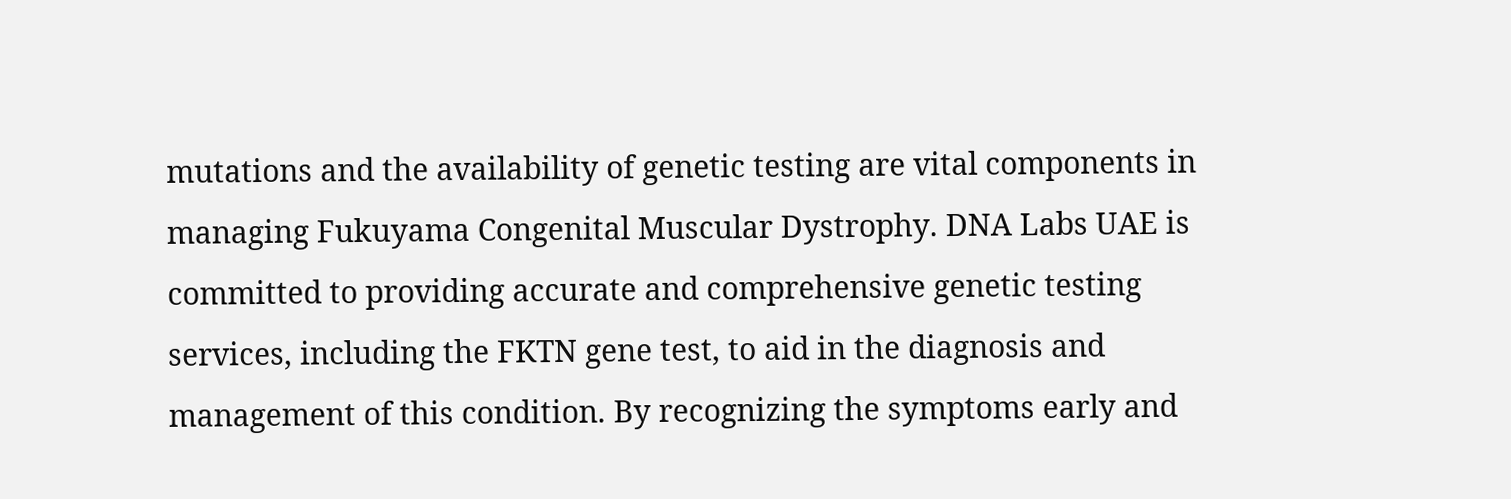mutations and the availability of genetic testing are vital components in managing Fukuyama Congenital Muscular Dystrophy. DNA Labs UAE is committed to providing accurate and comprehensive genetic testing services, including the FKTN gene test, to aid in the diagnosis and management of this condition. By recognizing the symptoms early and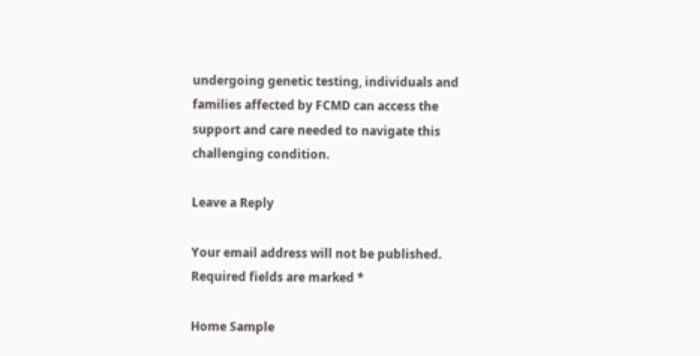undergoing genetic testing, individuals and families affected by FCMD can access the support and care needed to navigate this challenging condition.

Leave a Reply

Your email address will not be published. Required fields are marked *

Home Sample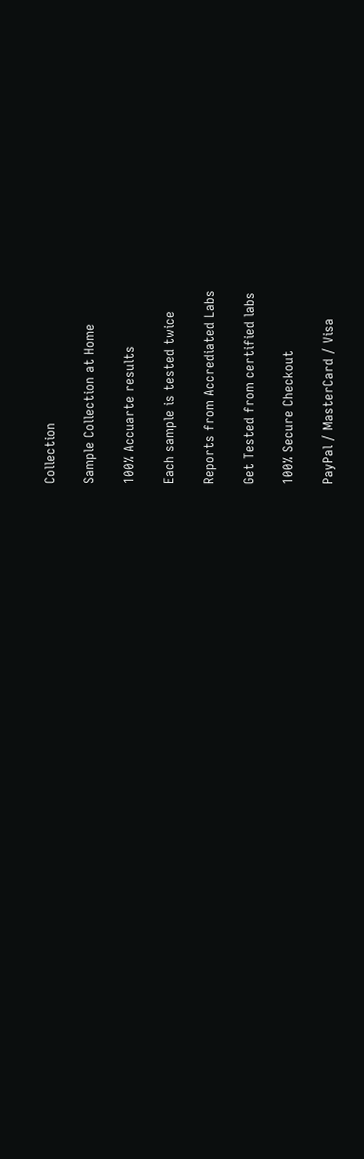Collection

Sample Collection at Home

100% Accuarte results

Each sample is tested twice

Reports from Accrediated Labs

Get Tested from certified labs

100% Secure Checkout

PayPal / MasterCard / Visa